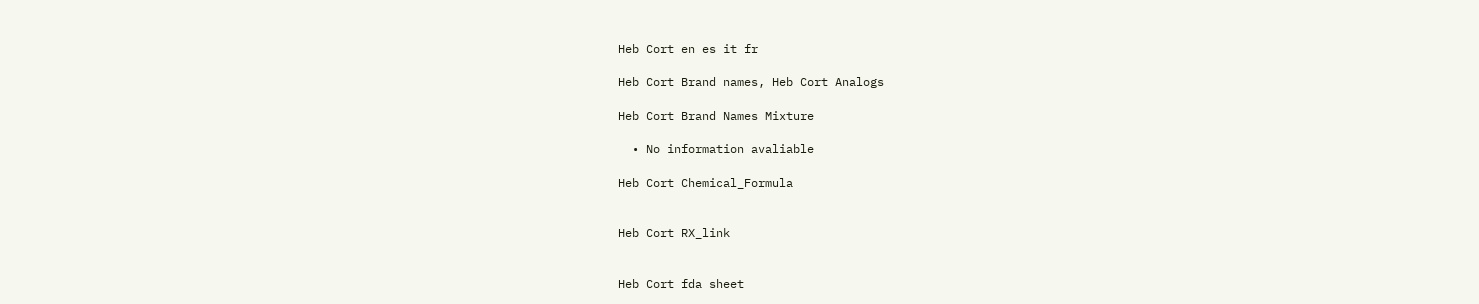Heb Cort en es it fr

Heb Cort Brand names, Heb Cort Analogs

Heb Cort Brand Names Mixture

  • No information avaliable

Heb Cort Chemical_Formula


Heb Cort RX_link


Heb Cort fda sheet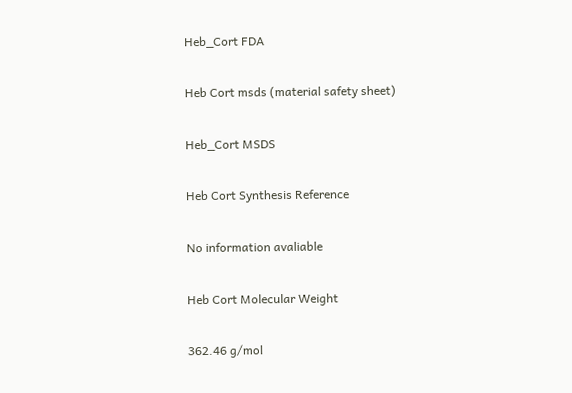Heb_Cort FDA

Heb Cort msds (material safety sheet)

Heb_Cort MSDS

Heb Cort Synthesis Reference

No information avaliable

Heb Cort Molecular Weight

362.46 g/mol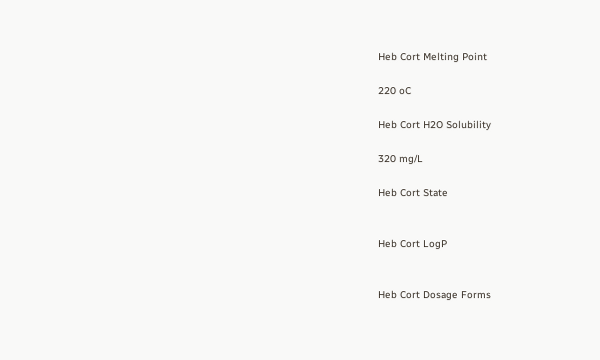Heb Cort Melting Point

220 oC

Heb Cort H2O Solubility

320 mg/L

Heb Cort State


Heb Cort LogP


Heb Cort Dosage Forms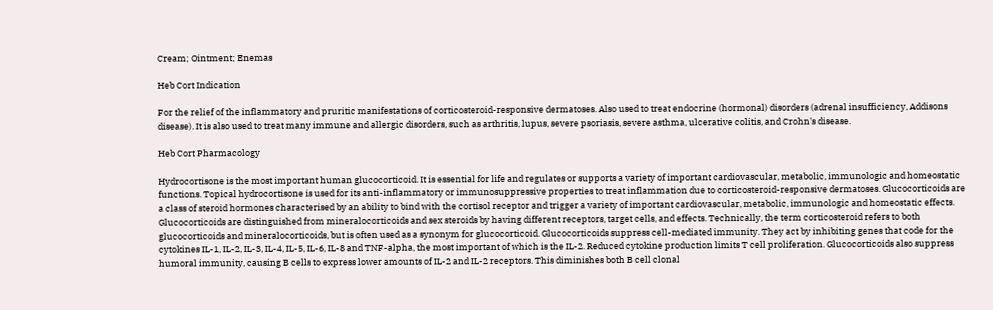Cream; Ointment; Enemas

Heb Cort Indication

For the relief of the inflammatory and pruritic manifestations of corticosteroid-responsive dermatoses. Also used to treat endocrine (hormonal) disorders (adrenal insufficiency, Addisons disease). It is also used to treat many immune and allergic disorders, such as arthritis, lupus, severe psoriasis, severe asthma, ulcerative colitis, and Crohn's disease.

Heb Cort Pharmacology

Hydrocortisone is the most important human glucocorticoid. It is essential for life and regulates or supports a variety of important cardiovascular, metabolic, immunologic and homeostatic functions. Topical hydrocortisone is used for its anti-inflammatory or immunosuppressive properties to treat inflammation due to corticosteroid-responsive dermatoses. Glucocorticoids are a class of steroid hormones characterised by an ability to bind with the cortisol receptor and trigger a variety of important cardiovascular, metabolic, immunologic and homeostatic effects. Glucocorticoids are distinguished from mineralocorticoids and sex steroids by having different receptors, target cells, and effects. Technically, the term corticosteroid refers to both glucocorticoids and mineralocorticoids, but is often used as a synonym for glucocorticoid. Glucocorticoids suppress cell-mediated immunity. They act by inhibiting genes that code for the cytokines IL-1, IL-2, IL-3, IL-4, IL-5, IL-6, IL-8 and TNF-alpha, the most important of which is the IL-2. Reduced cytokine production limits T cell proliferation. Glucocorticoids also suppress humoral immunity, causing B cells to express lower amounts of IL-2 and IL-2 receptors. This diminishes both B cell clonal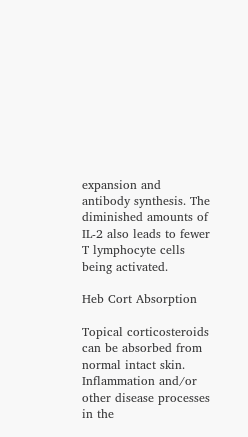expansion and antibody synthesis. The diminished amounts of IL-2 also leads to fewer T lymphocyte cells being activated.

Heb Cort Absorption

Topical corticosteroids can be absorbed from normal intact skin. Inflammation and/or other disease processes in the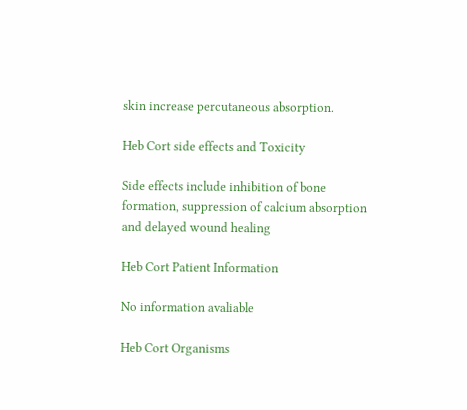skin increase percutaneous absorption.

Heb Cort side effects and Toxicity

Side effects include inhibition of bone formation, suppression of calcium absorption and delayed wound healing

Heb Cort Patient Information

No information avaliable

Heb Cort Organisms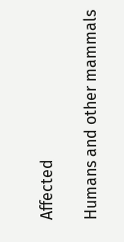Affected

Humans and other mammals